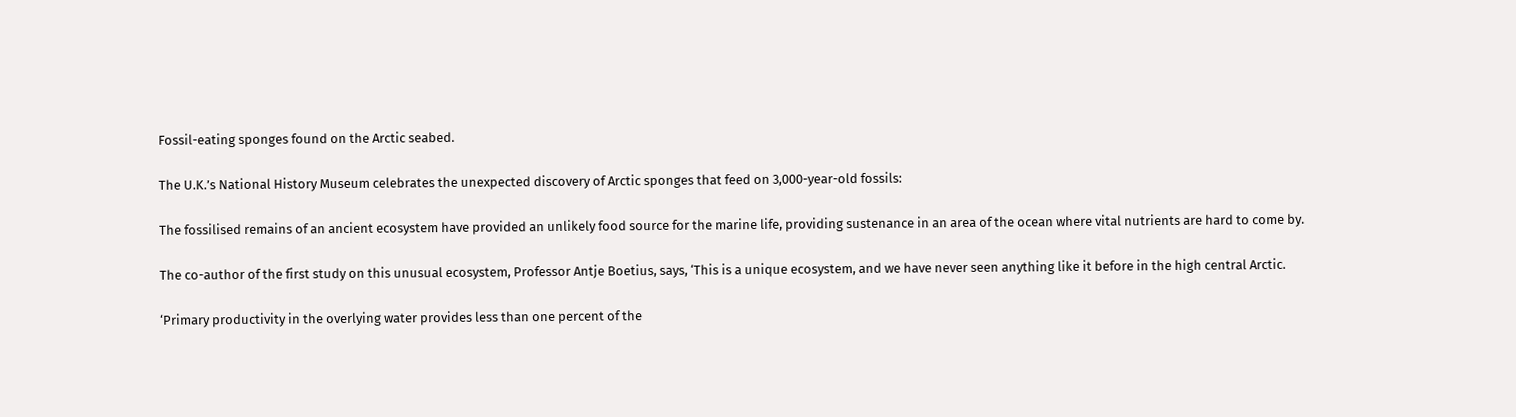Fossil-eating sponges found on the Arctic seabed.

The U.K.’s National History Museum celebrates the unexpected discovery of Arctic sponges that feed on 3,000-year-old fossils:

The fossilised remains of an ancient ecosystem have provided an unlikely food source for the marine life, providing sustenance in an area of the ocean where vital nutrients are hard to come by.

The co-author of the first study on this unusual ecosystem, Professor Antje Boetius, says, ‘This is a unique ecosystem, and we have never seen anything like it before in the high central Arctic.

‘Primary productivity in the overlying water provides less than one percent of the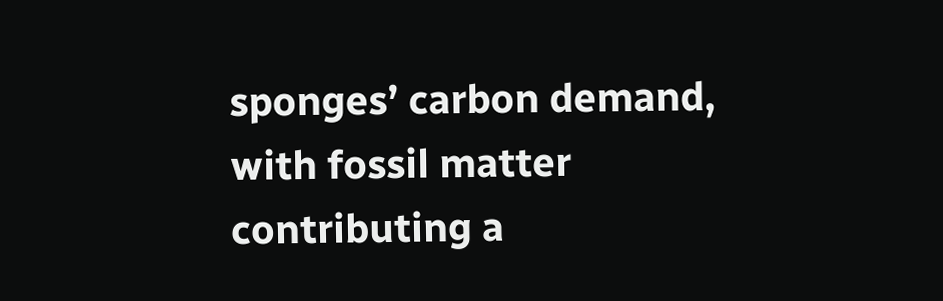sponges’ carbon demand, with fossil matter contributing a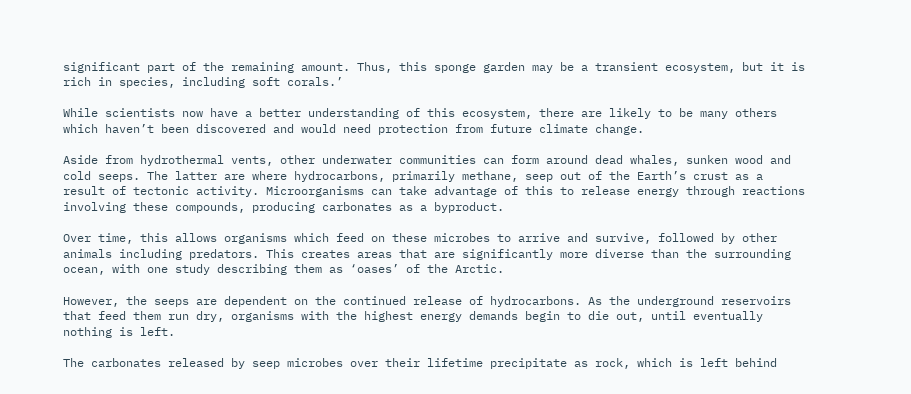significant part of the remaining amount. Thus, this sponge garden may be a transient ecosystem, but it is rich in species, including soft corals.’

While scientists now have a better understanding of this ecosystem, there are likely to be many others which haven’t been discovered and would need protection from future climate change.

Aside from hydrothermal vents, other underwater communities can form around dead whales, sunken wood and cold seeps. The latter are where hydrocarbons, primarily methane, seep out of the Earth’s crust as a result of tectonic activity. Microorganisms can take advantage of this to release energy through reactions involving these compounds, producing carbonates as a byproduct.

Over time, this allows organisms which feed on these microbes to arrive and survive, followed by other animals including predators. This creates areas that are significantly more diverse than the surrounding ocean, with one study describing them as ‘oases’ of the Arctic.

However, the seeps are dependent on the continued release of hydrocarbons. As the underground reservoirs that feed them run dry, organisms with the highest energy demands begin to die out, until eventually nothing is left.

The carbonates released by seep microbes over their lifetime precipitate as rock, which is left behind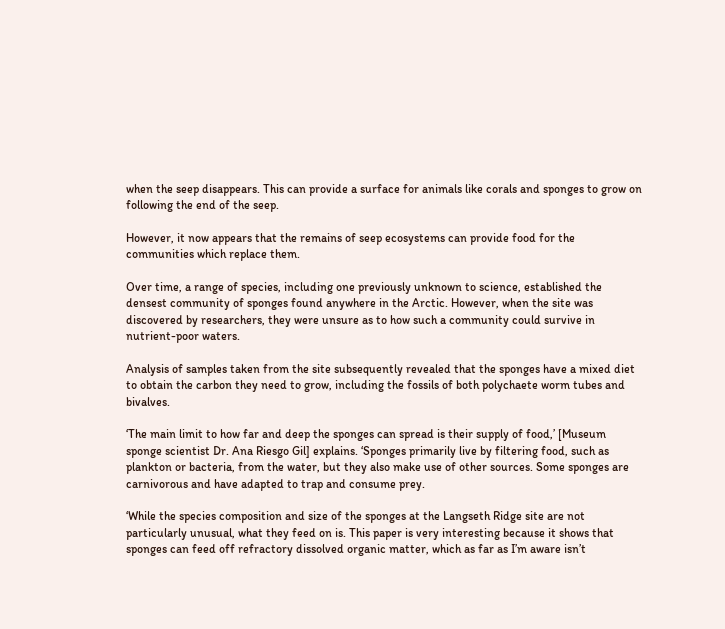when the seep disappears. This can provide a surface for animals like corals and sponges to grow on following the end of the seep.

However, it now appears that the remains of seep ecosystems can provide food for the communities which replace them.

Over time, a range of species, including one previously unknown to science, established the densest community of sponges found anywhere in the Arctic. However, when the site was discovered by researchers, they were unsure as to how such a community could survive in nutrient-poor waters.

Analysis of samples taken from the site subsequently revealed that the sponges have a mixed diet to obtain the carbon they need to grow, including the fossils of both polychaete worm tubes and bivalves.

‘The main limit to how far and deep the sponges can spread is their supply of food,’ [Museum sponge scientist Dr. Ana Riesgo Gil] explains. ‘Sponges primarily live by filtering food, such as plankton or bacteria, from the water, but they also make use of other sources. Some sponges are carnivorous and have adapted to trap and consume prey.

‘While the species composition and size of the sponges at the Langseth Ridge site are not particularly unusual, what they feed on is. This paper is very interesting because it shows that sponges can feed off refractory dissolved organic matter, which as far as I’m aware isn’t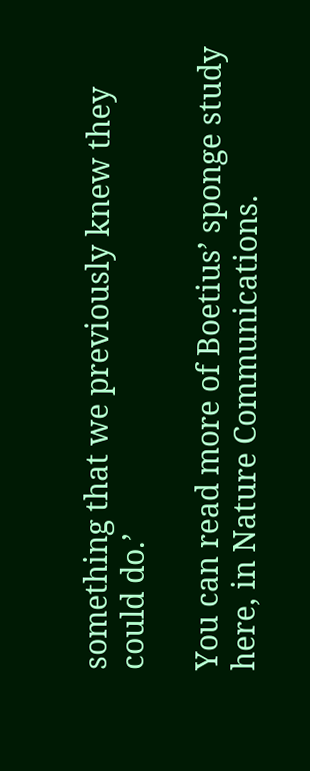something that we previously knew they could do.’

You can read more of Boetius’ sponge study here, in Nature Communications.